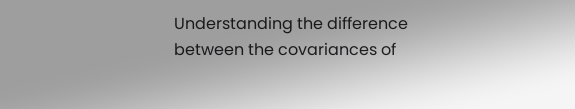Understanding the difference between the covariances of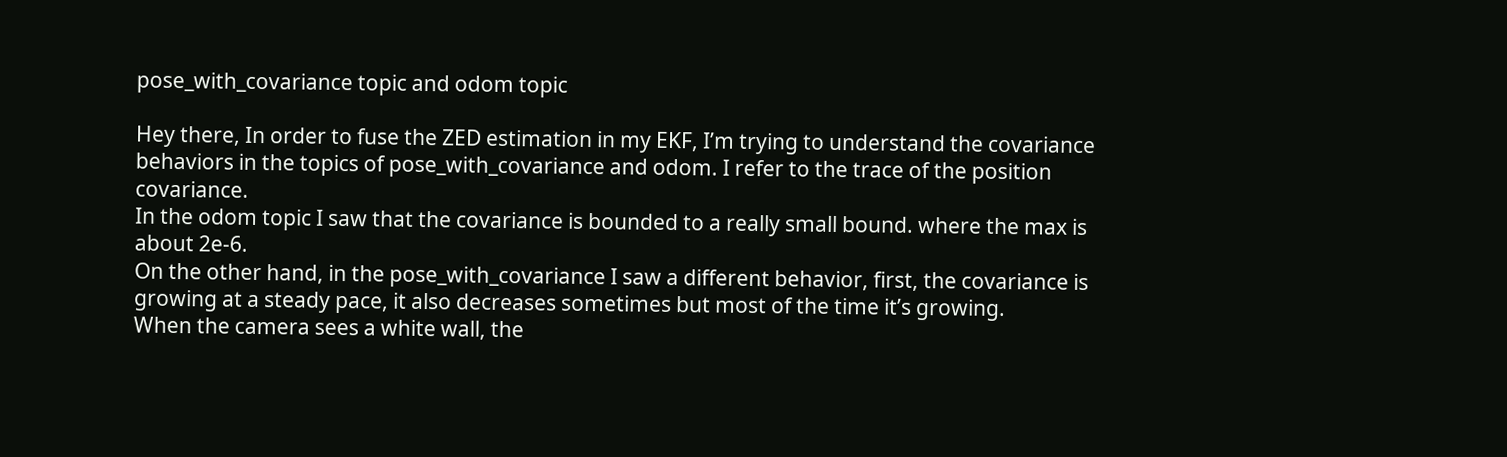pose_with_covariance topic and odom topic

Hey there, In order to fuse the ZED estimation in my EKF, I’m trying to understand the covariance behaviors in the topics of pose_with_covariance and odom. I refer to the trace of the position covariance.
In the odom topic I saw that the covariance is bounded to a really small bound. where the max is about 2e-6.
On the other hand, in the pose_with_covariance I saw a different behavior, first, the covariance is growing at a steady pace, it also decreases sometimes but most of the time it’s growing.
When the camera sees a white wall, the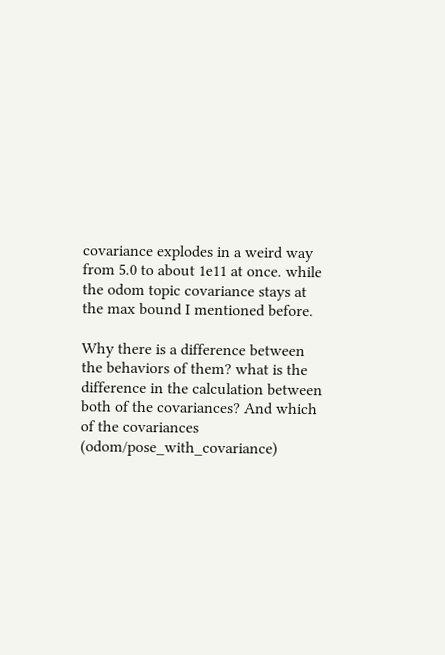covariance explodes in a weird way from 5.0 to about 1e11 at once. while the odom topic covariance stays at the max bound I mentioned before.

Why there is a difference between the behaviors of them? what is the difference in the calculation between both of the covariances? And which of the covariances (odom/pose_with_covariance)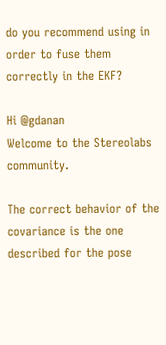do you recommend using in order to fuse them correctly in the EKF?

Hi @gdanan
Welcome to the Stereolabs community.

The correct behavior of the covariance is the one described for the pose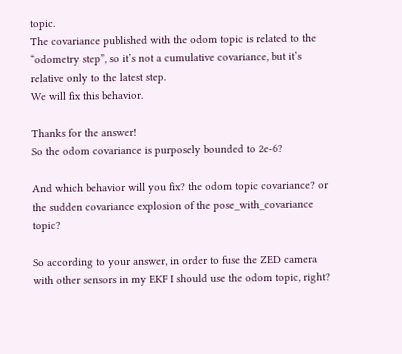topic.
The covariance published with the odom topic is related to the “odometry step”, so it’s not a cumulative covariance, but it’s relative only to the latest step.
We will fix this behavior.

Thanks for the answer!
So the odom covariance is purposely bounded to 2e-6?

And which behavior will you fix? the odom topic covariance? or the sudden covariance explosion of the pose_with_covariance topic?

So according to your answer, in order to fuse the ZED camera with other sensors in my EKF I should use the odom topic, right?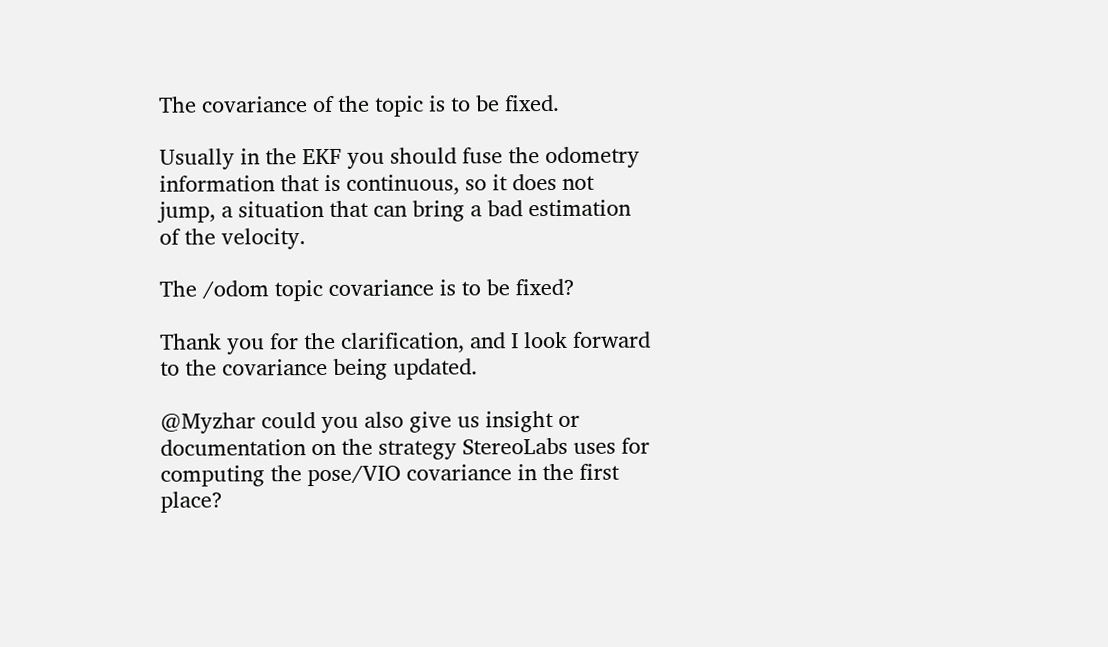The covariance of the topic is to be fixed.

Usually in the EKF you should fuse the odometry information that is continuous, so it does not jump, a situation that can bring a bad estimation of the velocity.

The /odom topic covariance is to be fixed?

Thank you for the clarification, and I look forward to the covariance being updated.

@Myzhar could you also give us insight or documentation on the strategy StereoLabs uses for computing the pose/VIO covariance in the first place?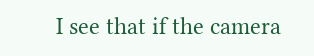I see that if the camera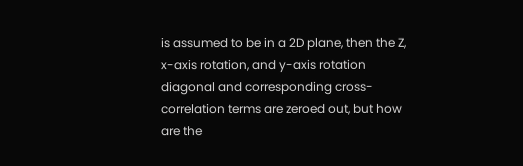is assumed to be in a 2D plane, then the Z, x-axis rotation, and y-axis rotation diagonal and corresponding cross-correlation terms are zeroed out, but how are the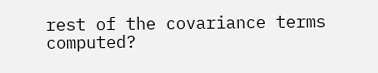rest of the covariance terms computed?